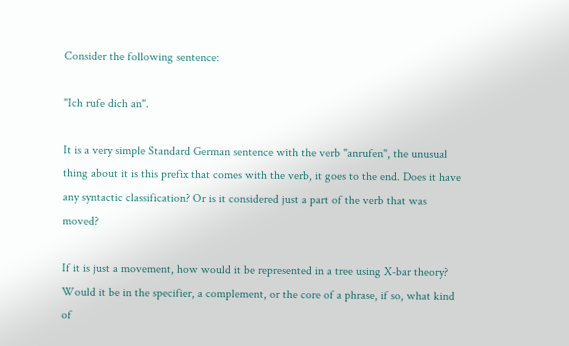Consider the following sentence:

"Ich rufe dich an".

It is a very simple Standard German sentence with the verb "anrufen", the unusual thing about it is this prefix that comes with the verb, it goes to the end. Does it have any syntactic classification? Or is it considered just a part of the verb that was moved?

If it is just a movement, how would it be represented in a tree using X-bar theory? Would it be in the specifier, a complement, or the core of a phrase, if so, what kind of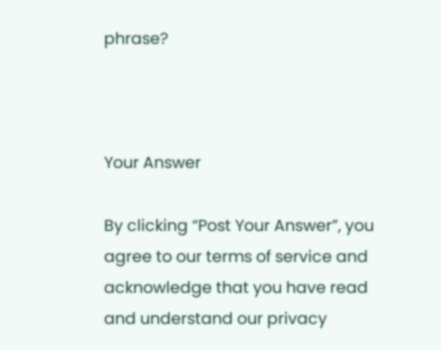phrase?



Your Answer

By clicking “Post Your Answer”, you agree to our terms of service and acknowledge that you have read and understand our privacy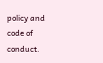policy and code of conduct.